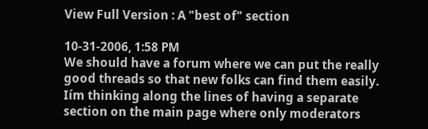View Full Version : A "best of" section

10-31-2006, 1:58 PM
We should have a forum where we can put the really good threads so that new folks can find them easily. Iím thinking along the lines of having a separate section on the main page where only moderators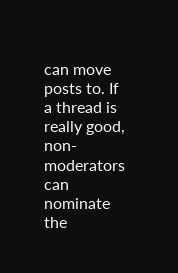can move posts to. If a thread is really good, non-moderators can nominate the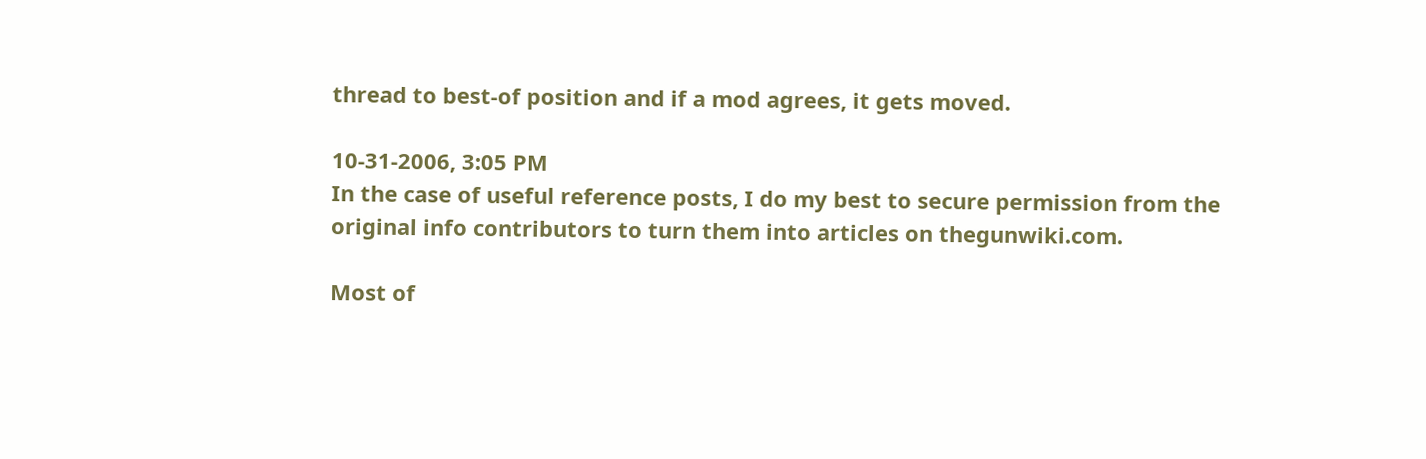thread to best-of position and if a mod agrees, it gets moved.

10-31-2006, 3:05 PM
In the case of useful reference posts, I do my best to secure permission from the original info contributors to turn them into articles on thegunwiki.com.

Most of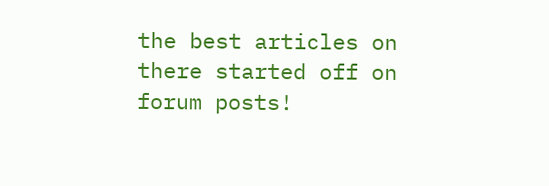the best articles on there started off on forum posts!